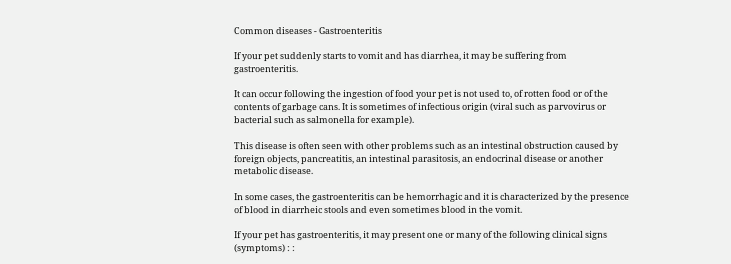Common diseases - Gastroenteritis

If your pet suddenly starts to vomit and has diarrhea, it may be suffering from gastroenteritis.

It can occur following the ingestion of food your pet is not used to, of rotten food or of the contents of garbage cans. It is sometimes of infectious origin (viral such as parvovirus or bacterial such as salmonella for example).

This disease is often seen with other problems such as an intestinal obstruction caused by foreign objects, pancreatitis, an intestinal parasitosis, an endocrinal disease or another metabolic disease.

In some cases, the gastroenteritis can be hemorrhagic and it is characterized by the presence of blood in diarrheic stools and even sometimes blood in the vomit.

If your pet has gastroenteritis, it may present one or many of the following clinical signs (symptoms) : :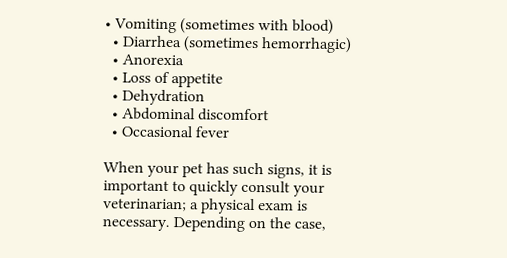• Vomiting (sometimes with blood)
  • Diarrhea (sometimes hemorrhagic)
  • Anorexia
  • Loss of appetite
  • Dehydration
  • Abdominal discomfort
  • Occasional fever

When your pet has such signs, it is important to quickly consult your veterinarian; a physical exam is necessary. Depending on the case,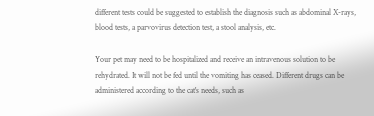different tests could be suggested to establish the diagnosis such as abdominal X-rays, blood tests, a parvovirus detection test, a stool analysis, etc.

Your pet may need to be hospitalized and receive an intravenous solution to be rehydrated. It will not be fed until the vomiting has ceased. Different drugs can be administered according to the cat's needs, such as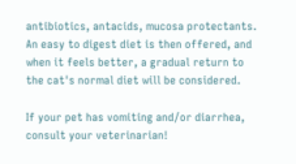antibiotics, antacids, mucosa protectants. An easy to digest diet is then offered, and when it feels better, a gradual return to the cat's normal diet will be considered.

If your pet has vomiting and/or diarrhea, consult your veterinarian!